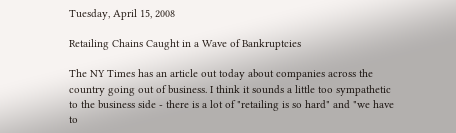Tuesday, April 15, 2008

Retailing Chains Caught in a Wave of Bankruptcies

The NY Times has an article out today about companies across the country going out of business. I think it sounds a little too sympathetic to the business side - there is a lot of "retailing is so hard" and "we have to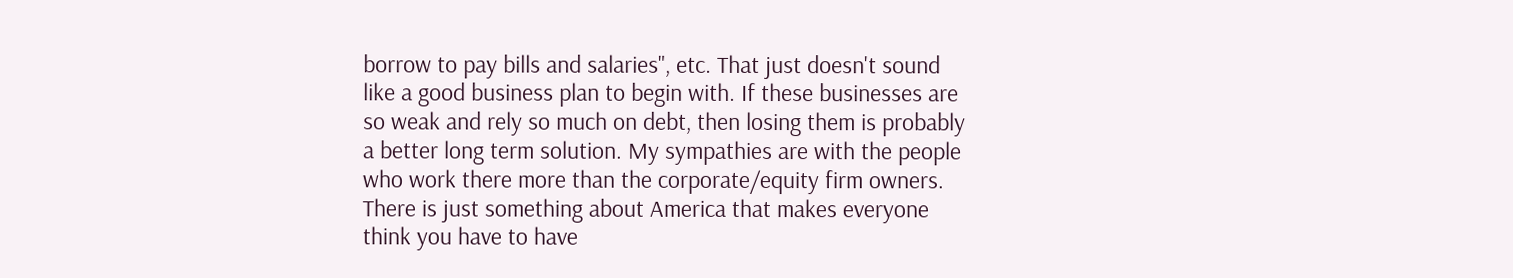borrow to pay bills and salaries", etc. That just doesn't sound like a good business plan to begin with. If these businesses are so weak and rely so much on debt, then losing them is probably a better long term solution. My sympathies are with the people who work there more than the corporate/equity firm owners. There is just something about America that makes everyone think you have to have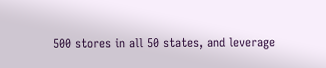500 stores in all 50 states, and leverage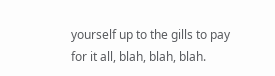yourself up to the gills to pay for it all, blah, blah, blah.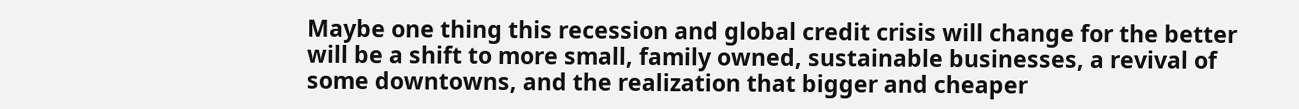Maybe one thing this recession and global credit crisis will change for the better will be a shift to more small, family owned, sustainable businesses, a revival of some downtowns, and the realization that bigger and cheaper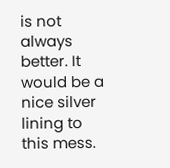is not always better. It would be a nice silver lining to this mess.